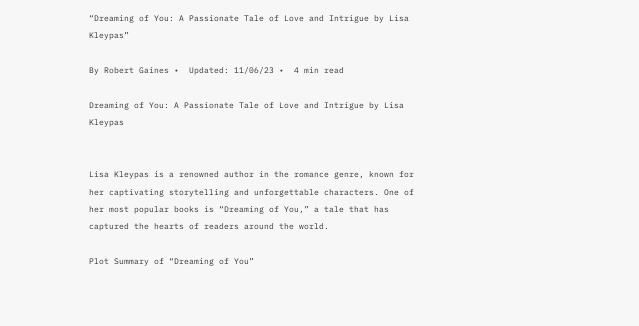“Dreaming of You: A Passionate Tale of Love and Intrigue by Lisa Kleypas”

By Robert Gaines •  Updated: 11/06/23 •  4 min read

Dreaming of You: A Passionate Tale of Love and Intrigue by Lisa Kleypas


Lisa Kleypas is a renowned author in the romance genre, known for her captivating storytelling and unforgettable characters. One of her most popular books is “Dreaming of You,” a tale that has captured the hearts of readers around the world.

Plot Summary of “Dreaming of You”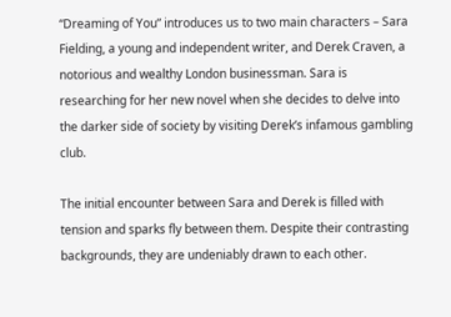“Dreaming of You” introduces us to two main characters – Sara Fielding, a young and independent writer, and Derek Craven, a notorious and wealthy London businessman. Sara is researching for her new novel when she decides to delve into the darker side of society by visiting Derek’s infamous gambling club.

The initial encounter between Sara and Derek is filled with tension and sparks fly between them. Despite their contrasting backgrounds, they are undeniably drawn to each other.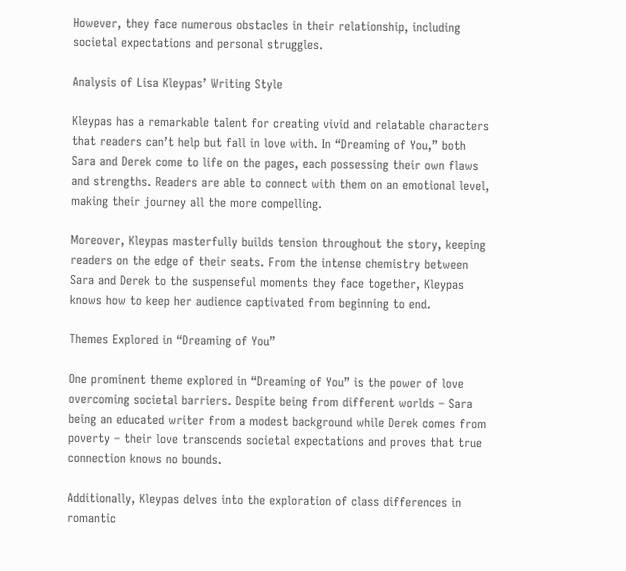However, they face numerous obstacles in their relationship, including societal expectations and personal struggles.

Analysis of Lisa Kleypas’ Writing Style

Kleypas has a remarkable talent for creating vivid and relatable characters that readers can’t help but fall in love with. In “Dreaming of You,” both Sara and Derek come to life on the pages, each possessing their own flaws and strengths. Readers are able to connect with them on an emotional level, making their journey all the more compelling.

Moreover, Kleypas masterfully builds tension throughout the story, keeping readers on the edge of their seats. From the intense chemistry between Sara and Derek to the suspenseful moments they face together, Kleypas knows how to keep her audience captivated from beginning to end.

Themes Explored in “Dreaming of You”

One prominent theme explored in “Dreaming of You” is the power of love overcoming societal barriers. Despite being from different worlds – Sara being an educated writer from a modest background while Derek comes from poverty – their love transcends societal expectations and proves that true connection knows no bounds.

Additionally, Kleypas delves into the exploration of class differences in romantic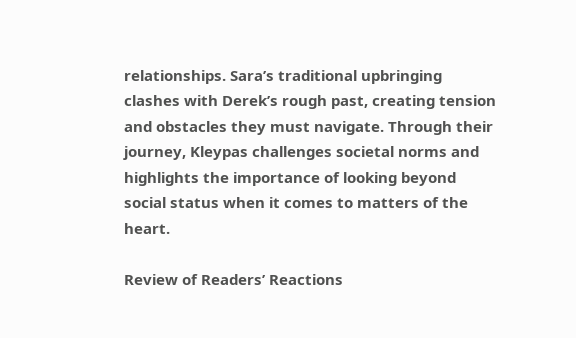relationships. Sara’s traditional upbringing clashes with Derek’s rough past, creating tension and obstacles they must navigate. Through their journey, Kleypas challenges societal norms and highlights the importance of looking beyond social status when it comes to matters of the heart.

Review of Readers’ Reactions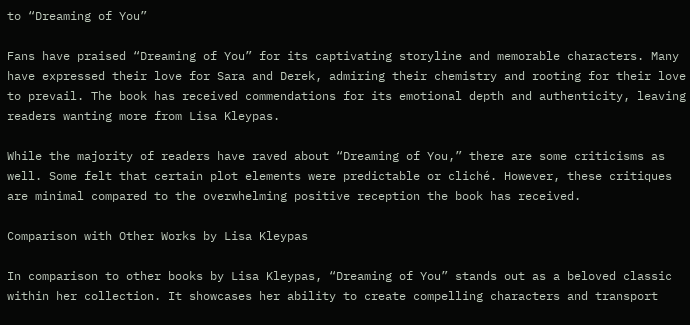to “Dreaming of You”

Fans have praised “Dreaming of You” for its captivating storyline and memorable characters. Many have expressed their love for Sara and Derek, admiring their chemistry and rooting for their love to prevail. The book has received commendations for its emotional depth and authenticity, leaving readers wanting more from Lisa Kleypas.

While the majority of readers have raved about “Dreaming of You,” there are some criticisms as well. Some felt that certain plot elements were predictable or cliché. However, these critiques are minimal compared to the overwhelming positive reception the book has received.

Comparison with Other Works by Lisa Kleypas

In comparison to other books by Lisa Kleypas, “Dreaming of You” stands out as a beloved classic within her collection. It showcases her ability to create compelling characters and transport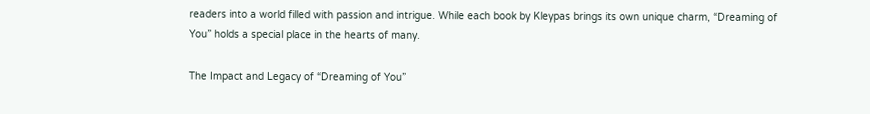readers into a world filled with passion and intrigue. While each book by Kleypas brings its own unique charm, “Dreaming of You” holds a special place in the hearts of many.

The Impact and Legacy of “Dreaming of You”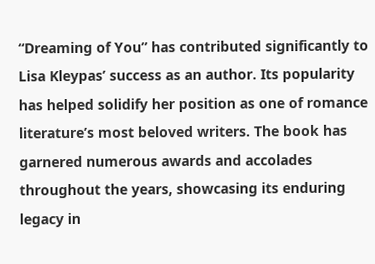“Dreaming of You” has contributed significantly to Lisa Kleypas’ success as an author. Its popularity has helped solidify her position as one of romance literature’s most beloved writers. The book has garnered numerous awards and accolades throughout the years, showcasing its enduring legacy in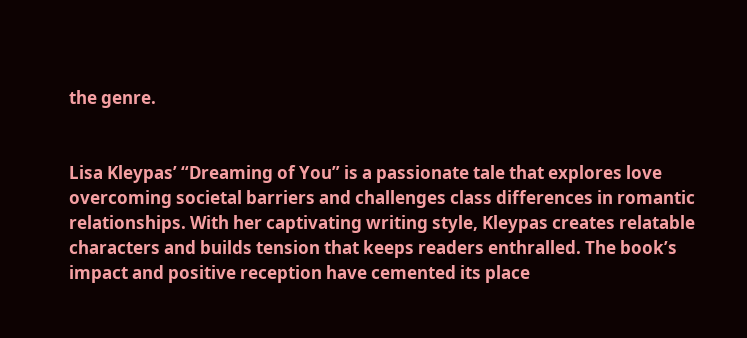the genre.


Lisa Kleypas’ “Dreaming of You” is a passionate tale that explores love overcoming societal barriers and challenges class differences in romantic relationships. With her captivating writing style, Kleypas creates relatable characters and builds tension that keeps readers enthralled. The book’s impact and positive reception have cemented its place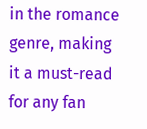in the romance genre, making it a must-read for any fan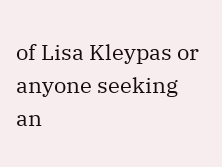of Lisa Kleypas or anyone seeking an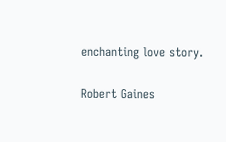enchanting love story.

Robert Gaines